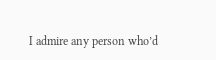I admire any person who’d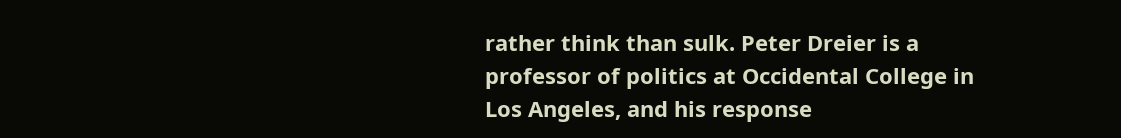rather think than sulk. Peter Dreier is a professor of politics at Occidental College in Los Angeles, and his response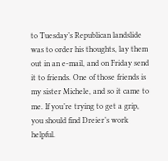to Tuesday’s Republican landslide was to order his thoughts, lay them out in an e-mail, and on Friday send it to friends. One of those friends is my sister Michele, and so it came to me. If you’re trying to get a grip, you should find Dreier’s work helpful.